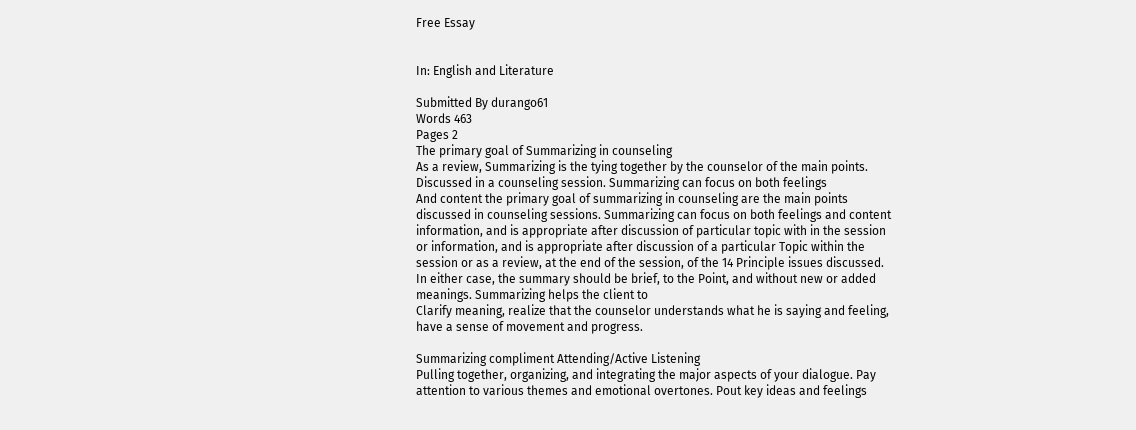Free Essay


In: English and Literature

Submitted By durango61
Words 463
Pages 2
The primary goal of Summarizing in counseling
As a review, Summarizing is the tying together by the counselor of the main points. Discussed in a counseling session. Summarizing can focus on both feelings
And content the primary goal of summarizing in counseling are the main points discussed in counseling sessions. Summarizing can focus on both feelings and content information, and is appropriate after discussion of particular topic with in the session or information, and is appropriate after discussion of a particular Topic within the session or as a review, at the end of the session, of the 14 Principle issues discussed. In either case, the summary should be brief, to the Point, and without new or added meanings. Summarizing helps the client to
Clarify meaning, realize that the counselor understands what he is saying and feeling, have a sense of movement and progress.

Summarizing compliment Attending/Active Listening
Pulling together, organizing, and integrating the major aspects of your dialogue. Pay attention to various themes and emotional overtones. Pout key ideas and feelings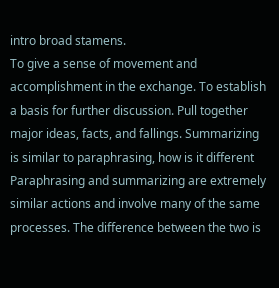intro broad stamens.
To give a sense of movement and accomplishment in the exchange. To establish a basis for further discussion. Pull together major ideas, facts, and fallings. Summarizing is similar to paraphrasing, how is it different Paraphrasing and summarizing are extremely similar actions and involve many of the same processes. The difference between the two is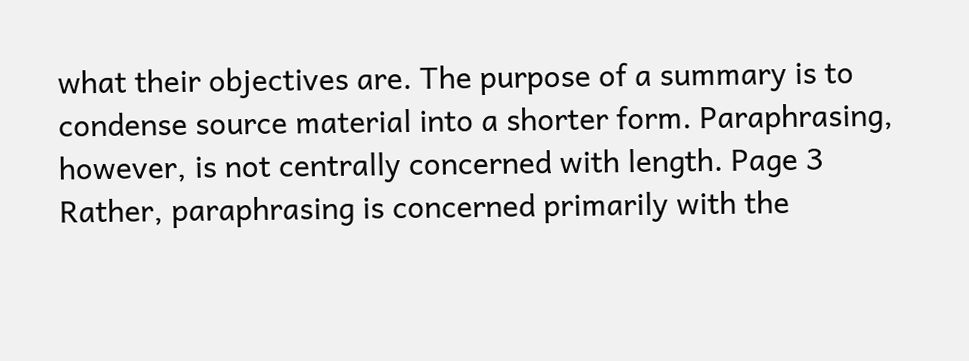what their objectives are. The purpose of a summary is to condense source material into a shorter form. Paraphrasing, however, is not centrally concerned with length. Page 3
Rather, paraphrasing is concerned primarily with the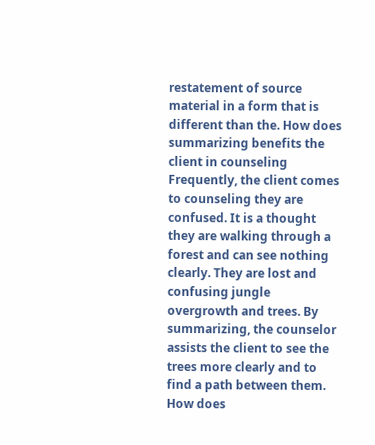restatement of source material in a form that is different than the. How does summarizing benefits the client in counseling
Frequently, the client comes to counseling they are confused. It is a thought they are walking through a forest and can see nothing clearly. They are lost and confusing jungle overgrowth and trees. By summarizing, the counselor assists the client to see the trees more clearly and to find a path between them.
How does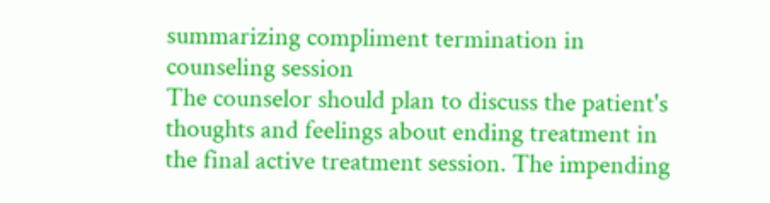summarizing compliment termination in counseling session
The counselor should plan to discuss the patient's thoughts and feelings about ending treatment in the final active treatment session. The impending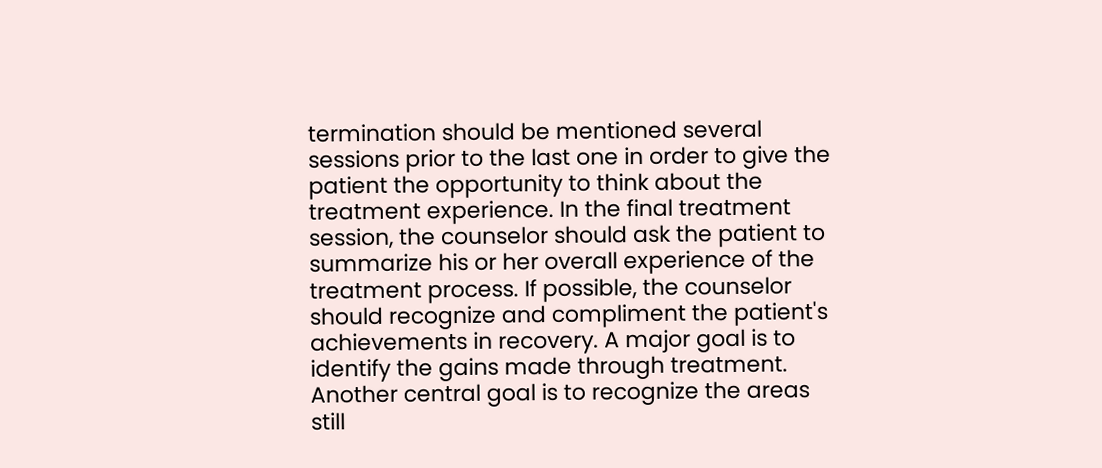termination should be mentioned several sessions prior to the last one in order to give the patient the opportunity to think about the treatment experience. In the final treatment session, the counselor should ask the patient to summarize his or her overall experience of the treatment process. If possible, the counselor should recognize and compliment the patient's achievements in recovery. A major goal is to identify the gains made through treatment. Another central goal is to recognize the areas still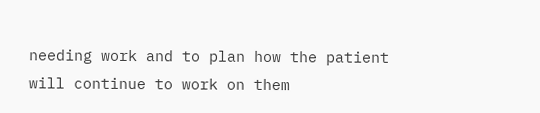needing work and to plan how the patient will continue to work on them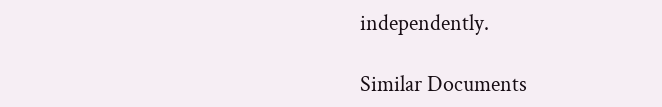independently.

Similar Documents